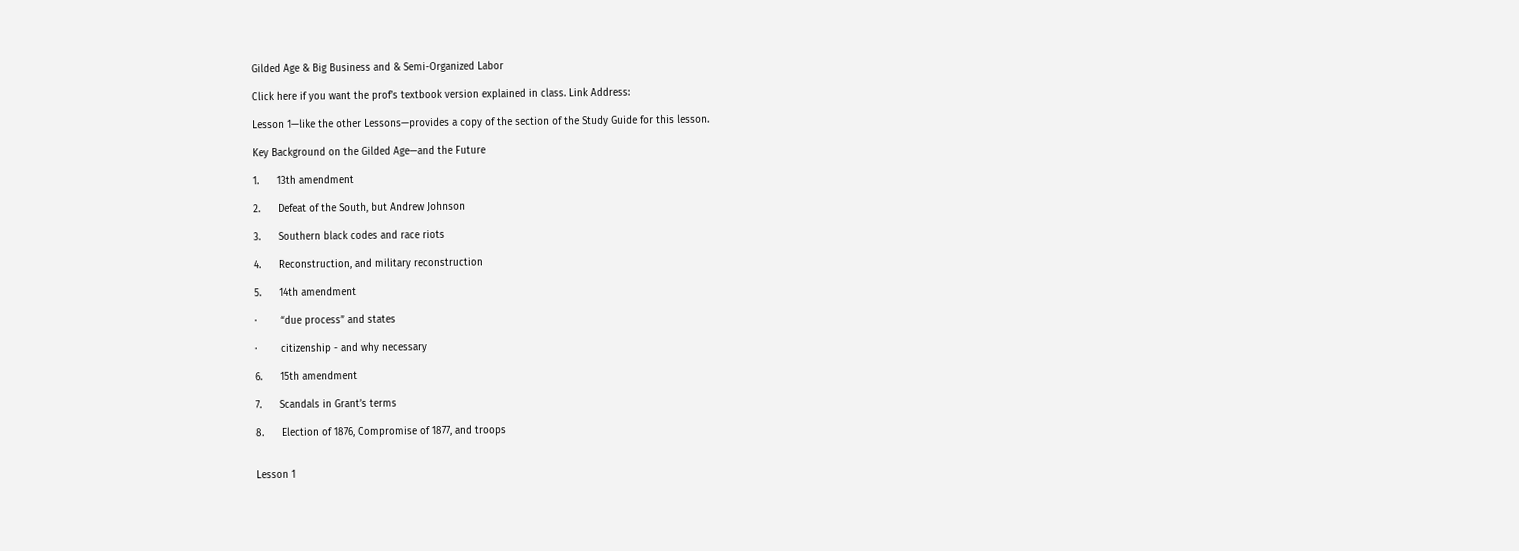Gilded Age & Big Business and & Semi-Organized Labor

Click here if you want the prof’s textbook version explained in class. Link Address:

Lesson 1—like the other Lessons—provides a copy of the section of the Study Guide for this lesson.

Key Background on the Gilded Age—and the Future

1.      13th amendment

2.      Defeat of the South, but Andrew Johnson

3.      Southern black codes and race riots

4.      Reconstruction, and military reconstruction

5.      14th amendment

·        “due process” and states

·        citizenship - and why necessary

6.      15th amendment

7.      Scandals in Grant’s terms

8.      Election of 1876, Compromise of 1877, and troops


Lesson 1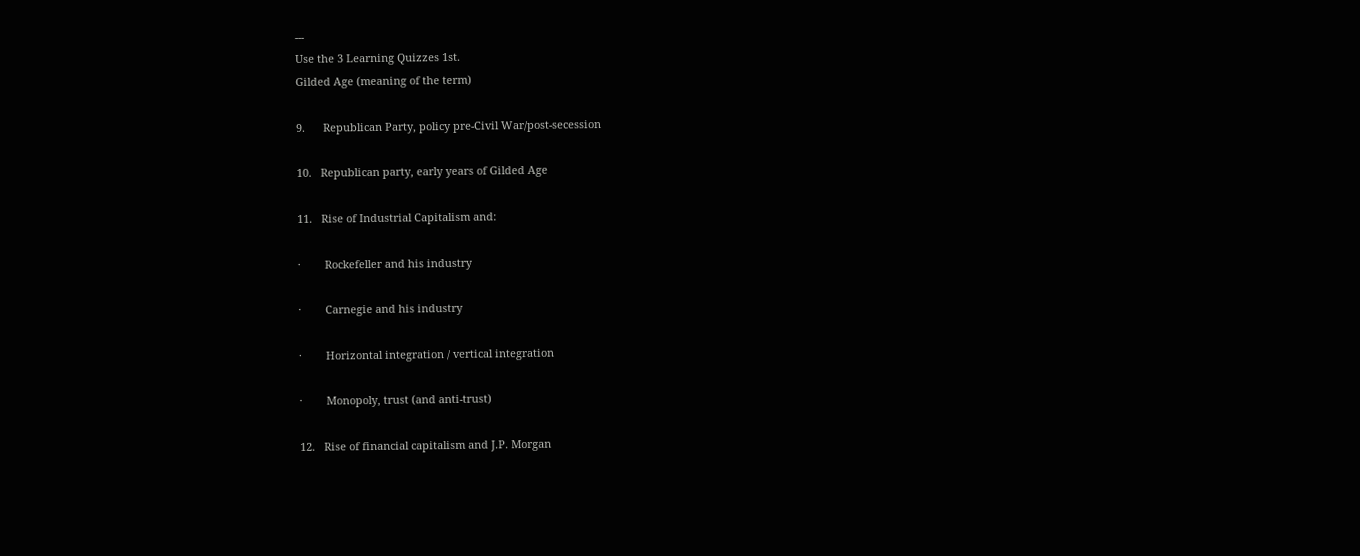---
Use the 3 Learning Quizzes 1st.
Gilded Age (meaning of the term)

9.      Republican Party, policy pre-Civil War/post-secession

10.   Republican party, early years of Gilded Age

11.   Rise of Industrial Capitalism and:

·        Rockefeller and his industry

·        Carnegie and his industry

·        Horizontal integration / vertical integration

·        Monopoly, trust (and anti-trust)

12.   Rise of financial capitalism and J.P. Morgan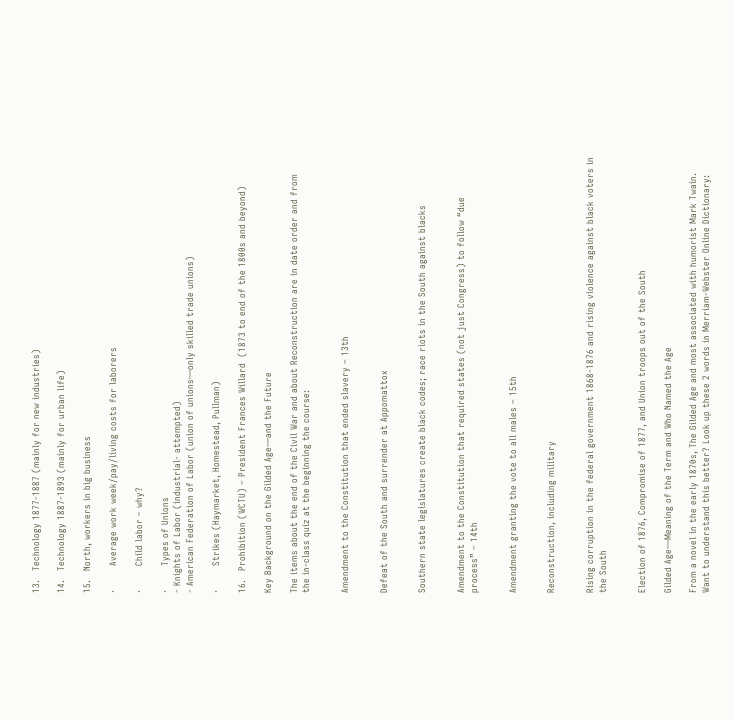13.   Technology 1877-1887 (mainly for new industries)

14.   Technology 1887-1893 (mainly for urban life)

15.   North, workers in big business

·        Average work week/pay/living costs for laborers

·        Child labor – why?

·        Types of Unions
- Knights of Labor (industrial- attempted)
- American Federation of Labor (union of unions—only skilled trade unions)

·        Strikes (Haymarket, Homestead, Pullman)

16.   Prohibition (WCTU) – President Frances Willard  (1873 to end of the 1800s and beyond)

Key Background on the Gilded Age—and the Future

The items about the end of the Civil War and about Reconstruction are in date order and from the in-class quiz at the beginning the course:


Amendment to the Constitution that ended slavery – 13th


Defeat of the South and surrender at Appomattox


Southern state legislatures create black codes; race riots in the South against blacks


Amendment to the Constitution that required states (not just Congress) to follow “due process” – 14th


Amendment granting the vote to all males – 15th


Reconstruction, including military


Rising corruption in the federal government 1868-1876 and rising violence against black voters in the South


Election of 1876, Compromise of 1877, and Union troops out of the South

Gilded Age—Meaning of the Term and Who Named the Age

From a novel in the early 1870s, The Gilded Age and most associated with humorist Mark Twain. Want to understand this better? Look up these 2 words in Merriam-Webster Online Dictionary: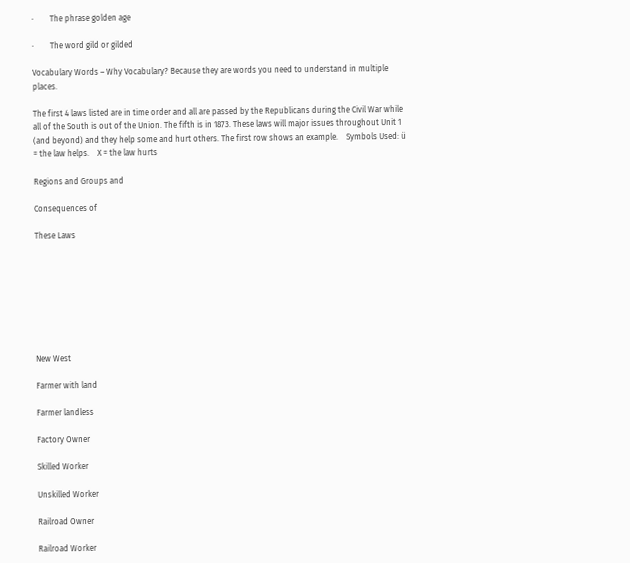·        The phrase golden age

·        The word gild or gilded

Vocabulary Words – Why Vocabulary? Because they are words you need to understand in multiple places.

The first 4 laws listed are in time order and all are passed by the Republicans during the Civil War while all of the South is out of the Union. The fifth is in 1873. These laws will major issues throughout Unit 1 (and beyond) and they help some and hurt others. The first row shows an example.    Symbols Used: ü = the law helps.    X = the law hurts

Regions and Groups and

Consequences of

These Laws








New West

Farmer with land

Farmer landless

Factory Owner

Skilled Worker

Unskilled Worker

Railroad Owner

Railroad Worker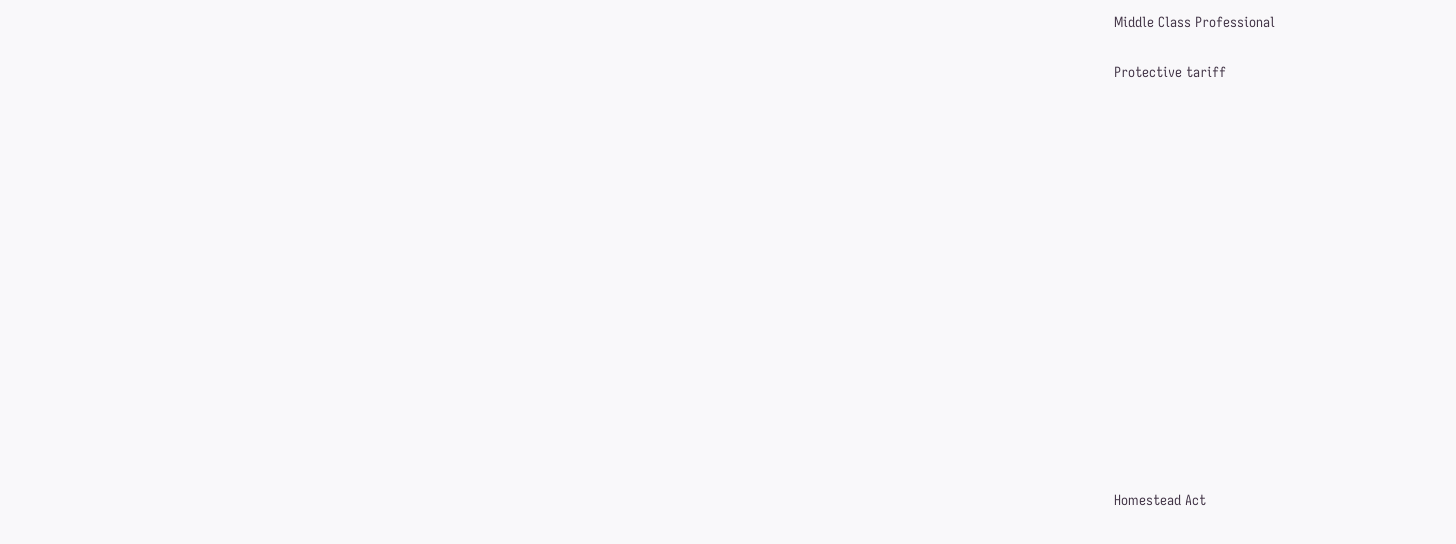Middle Class Professional

Protective tariff
















Homestead Act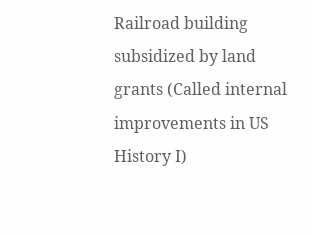Railroad building subsidized by land grants (Called internal improvements in US History I)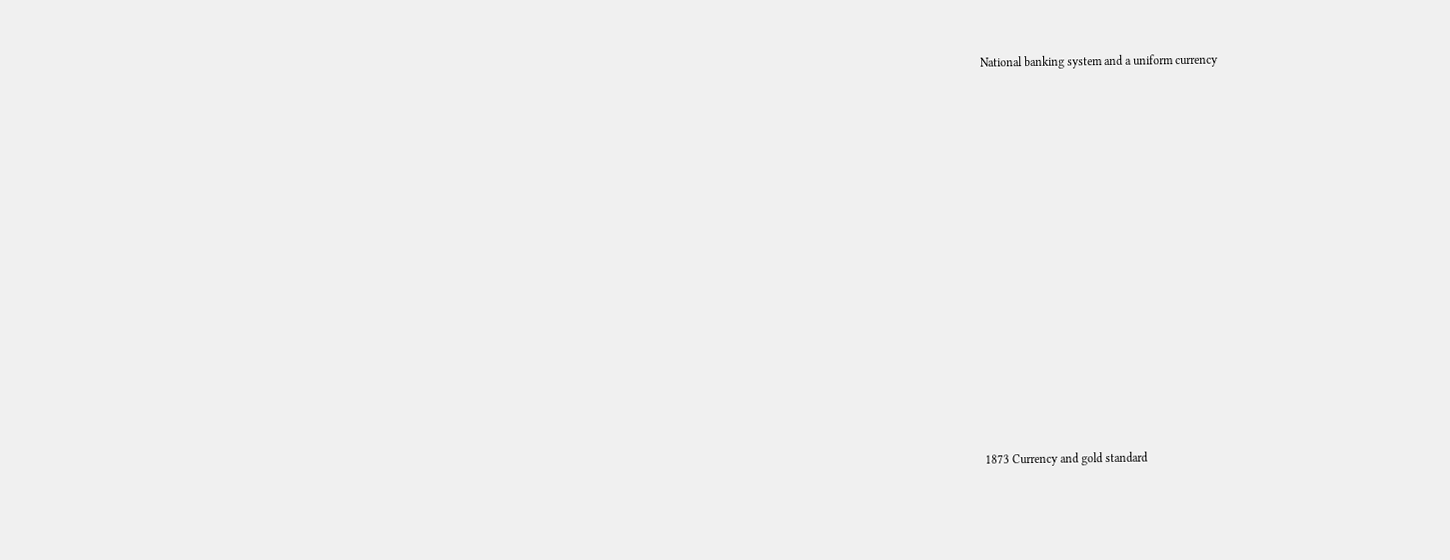National banking system and a uniform currency
















1873 Currency and gold standard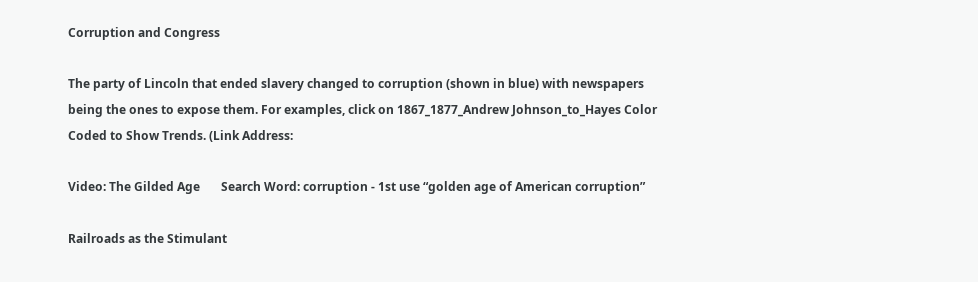Corruption and Congress

The party of Lincoln that ended slavery changed to corruption (shown in blue) with newspapers being the ones to expose them. For examples, click on 1867_1877_Andrew Johnson_to_Hayes Color Coded to Show Trends. (Link Address:

Video: The Gilded Age       Search Word: corruption - 1st use “golden age of American corruption”

Railroads as the Stimulant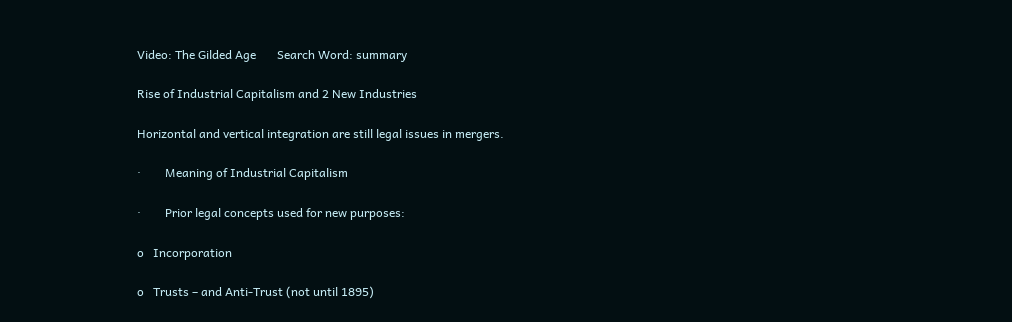Video: The Gilded Age       Search Word: summary

Rise of Industrial Capitalism and 2 New Industries

Horizontal and vertical integration are still legal issues in mergers.

·        Meaning of Industrial Capitalism

·        Prior legal concepts used for new purposes:

o   Incorporation

o   Trusts – and Anti-Trust (not until 1895)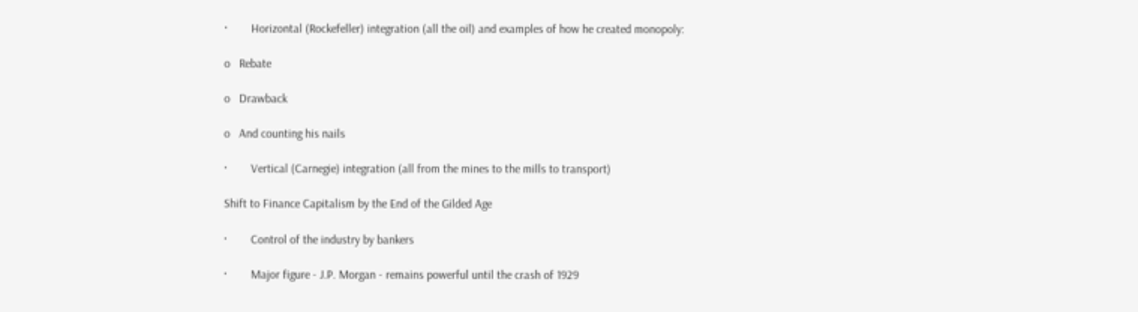·        Horizontal (Rockefeller) integration (all the oil) and examples of how he created monopoly:

o   Rebate

o   Drawback

o   And counting his nails

·        Vertical (Carnegie) integration (all from the mines to the mills to transport)

Shift to Finance Capitalism by the End of the Gilded Age

·        Control of the industry by bankers

·        Major figure - J.P. Morgan - remains powerful until the crash of 1929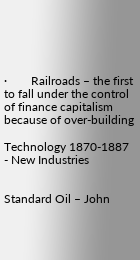·        Railroads – the first to fall under the control of finance capitalism because of over-building

Technology 1870-1887 - New Industries


Standard Oil – John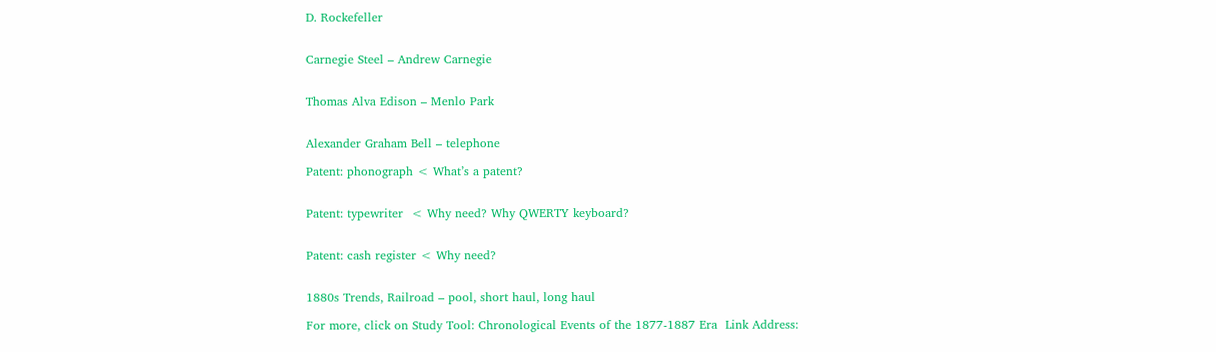D. Rockefeller


Carnegie Steel – Andrew Carnegie


Thomas Alva Edison – Menlo Park


Alexander Graham Bell – telephone

Patent: phonograph < What’s a patent?


Patent: typewriter  < Why need? Why QWERTY keyboard?


Patent: cash register < Why need?


1880s Trends, Railroad – pool, short haul, long haul

For more, click on Study Tool: Chronological Events of the 1877-1887 Era  Link Address: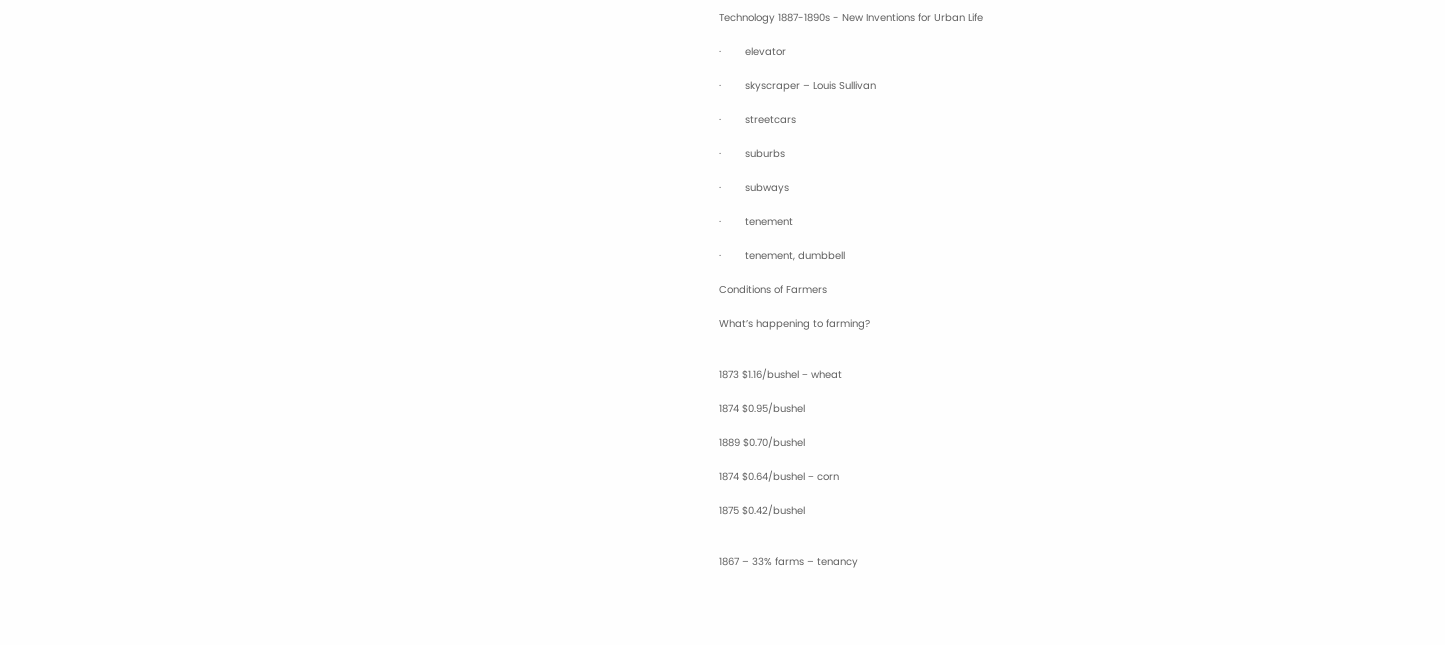Technology 1887-1890s - New Inventions for Urban Life

·        elevator

·        skyscraper – Louis Sullivan

·        streetcars

·        suburbs

·        subways

·        tenement

·        tenement, dumbbell

Conditions of Farmers

What’s happening to farming?


1873 $1.16/bushel − wheat

1874 $0.95/bushel

1889 $0.70/bushel

1874 $0.64/bushel − corn

1875 $0.42/bushel


1867 – 33% farms – tenancy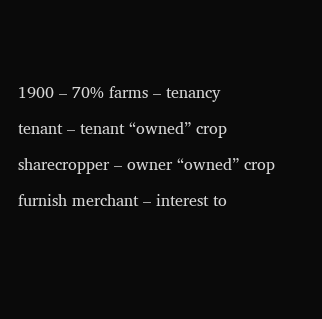1900 – 70% farms – tenancy

tenant – tenant “owned” crop

sharecropper – owner “owned” crop

furnish merchant – interest to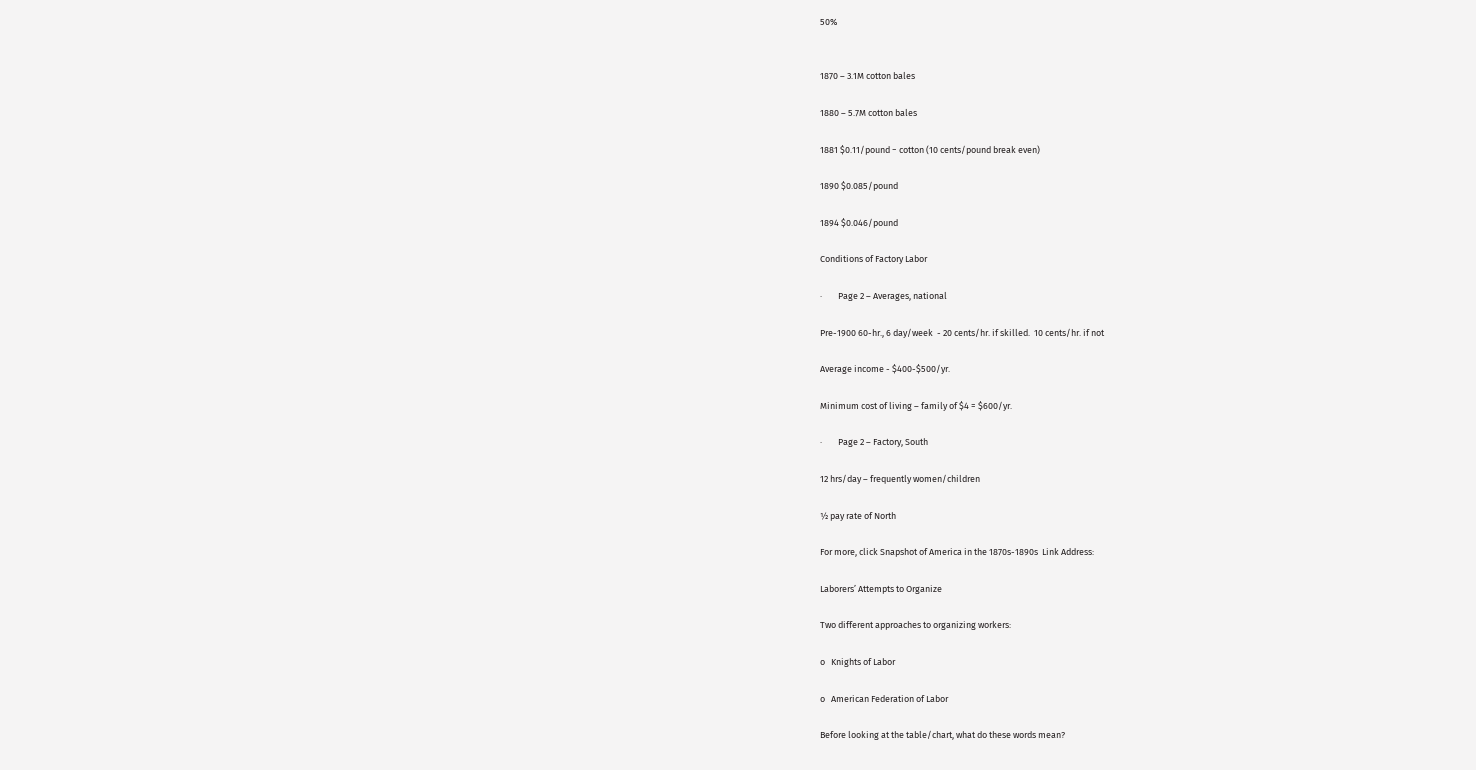50%


1870 – 3.1M cotton bales

1880 – 5.7M cotton bales

1881 $0.11/pound − cotton (10 cents/pound break even)

1890 $0.085/pound

1894 $0.046/pound

Conditions of Factory Labor

·        Page 2 – Averages, national

Pre-1900 60-hr., 6 day/week  - 20 cents/hr. if skilled.  10 cents/hr. if not

Average income - $400-$500/yr.

Minimum cost of living – family of $4 = $600/yr.

·        Page 2 – Factory, South

12 hrs/day – frequently women/children

½ pay rate of North

For more, click Snapshot of America in the 1870s-1890s  Link Address:

Laborers’ Attempts to Organize

Two different approaches to organizing workers:

o   Knights of Labor

o   American Federation of Labor

Before looking at the table/chart, what do these words mean?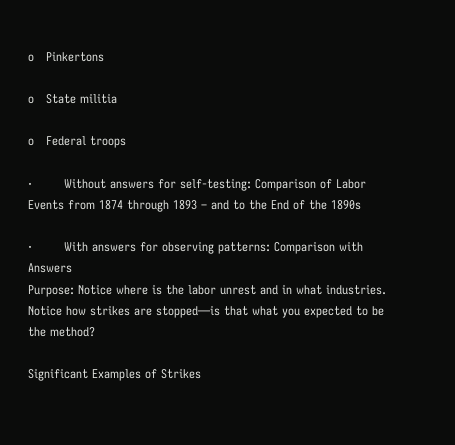o   Pinkertons

o   State militia

o   Federal troops

·        Without answers for self-testing: Comparison of Labor Events from 1874 through 1893 – and to the End of the 1890s

·        With answers for observing patterns: Comparison with Answers
Purpose: Notice where is the labor unrest and in what industries. Notice how strikes are stopped—is that what you expected to be the method?

Significant Examples of Strikes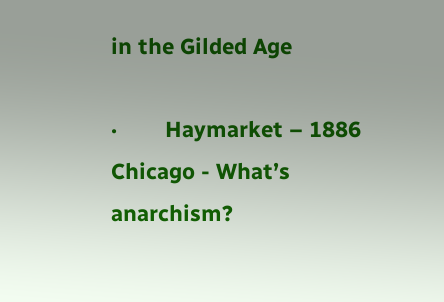in the Gilded Age

·        Haymarket – 1886 Chicago - What’s anarchism?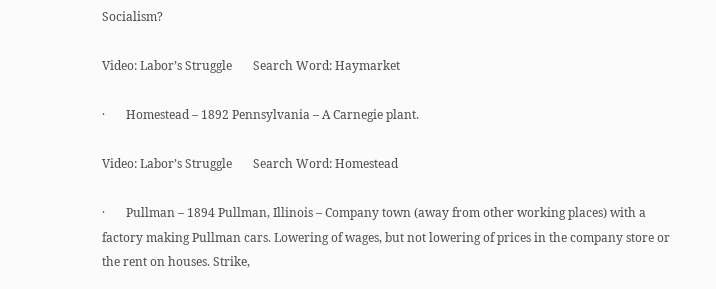Socialism?

Video: Labor’s Struggle       Search Word: Haymarket

·       Homestead – 1892 Pennsylvania – A Carnegie plant.

Video: Labor’s Struggle       Search Word: Homestead

·       Pullman – 1894 Pullman, Illinois – Company town (away from other working places) with a factory making Pullman cars. Lowering of wages, but not lowering of prices in the company store or the rent on houses. Strike,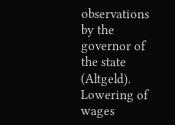observations by the governor of the state (Altgeld). Lowering of wages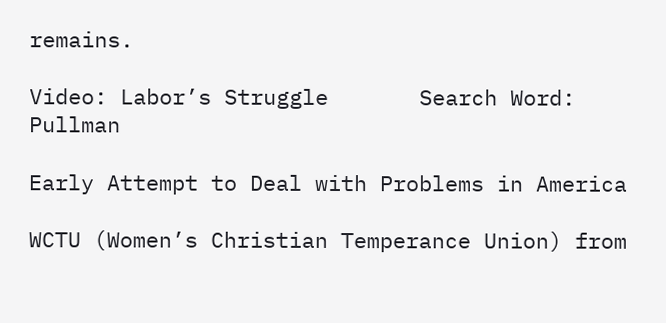remains.

Video: Labor’s Struggle       Search Word: Pullman

Early Attempt to Deal with Problems in America

WCTU (Women’s Christian Temperance Union) from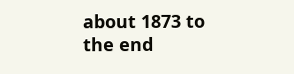about 1873 to the end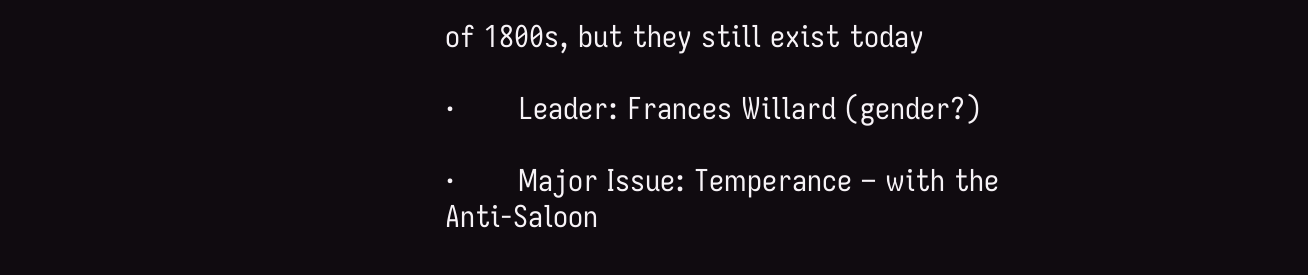of 1800s, but they still exist today

·       Leader: Frances Willard (gender?)

·       Major Issue: Temperance – with the Anti-Saloon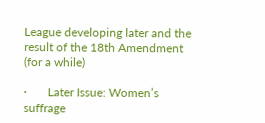League developing later and the result of the 18th Amendment (for a while)

·       Later Issue: Women’s suffrage